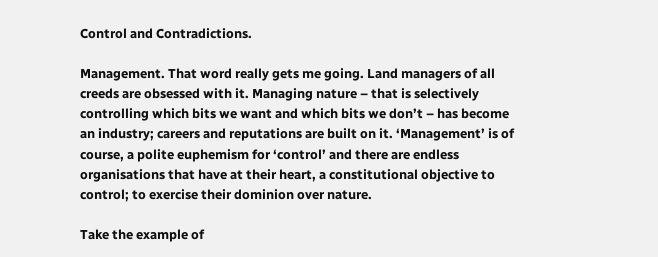Control and Contradictions.

Management. That word really gets me going. Land managers of all creeds are obsessed with it. Managing nature – that is selectively controlling which bits we want and which bits we don’t – has become an industry; careers and reputations are built on it. ‘Management’ is of course, a polite euphemism for ‘control’ and there are endless organisations that have at their heart, a constitutional objective to control; to exercise their dominion over nature.

Take the example of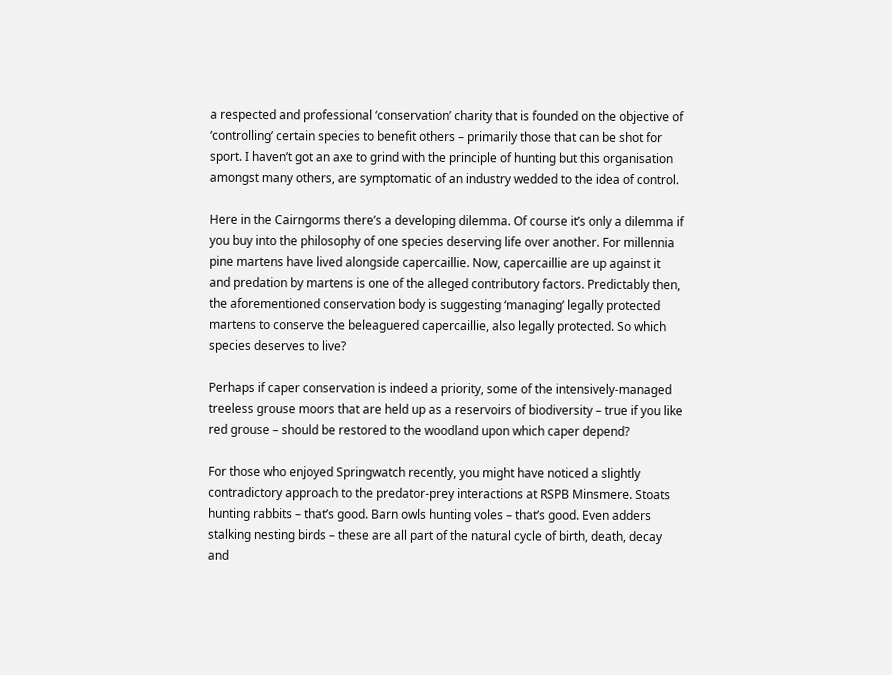a respected and professional ‘conservation’ charity that is founded on the objective of ‘controlling’ certain species to benefit others – primarily those that can be shot for sport. I haven’t got an axe to grind with the principle of hunting but this organisation amongst many others, are symptomatic of an industry wedded to the idea of control.

Here in the Cairngorms there’s a developing dilemma. Of course it’s only a dilemma if you buy into the philosophy of one species deserving life over another. For millennia pine martens have lived alongside capercaillie. Now, capercaillie are up against it and predation by martens is one of the alleged contributory factors. Predictably then, the aforementioned conservation body is suggesting ‘managing’ legally protected martens to conserve the beleaguered capercaillie, also legally protected. So which species deserves to live?

Perhaps if caper conservation is indeed a priority, some of the intensively-managed treeless grouse moors that are held up as a reservoirs of biodiversity – true if you like red grouse – should be restored to the woodland upon which caper depend?

For those who enjoyed Springwatch recently, you might have noticed a slightly contradictory approach to the predator-prey interactions at RSPB Minsmere. Stoats hunting rabbits – that’s good. Barn owls hunting voles – that’s good. Even adders stalking nesting birds – these are all part of the natural cycle of birth, death, decay and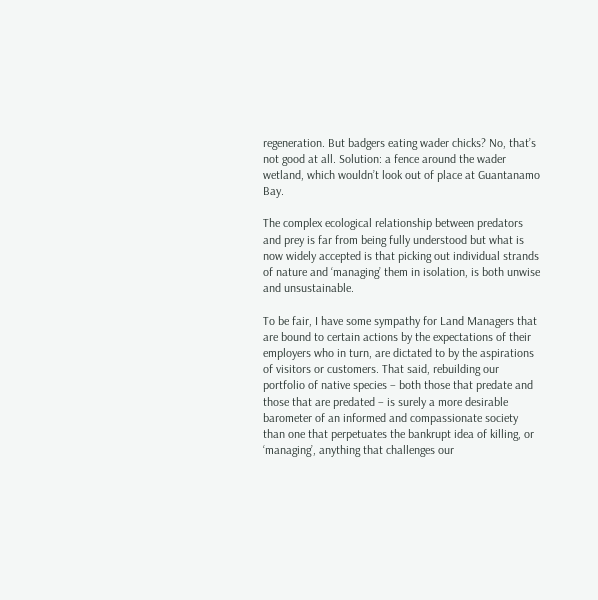regeneration. But badgers eating wader chicks? No, that’s not good at all. Solution: a fence around the wader wetland, which wouldn’t look out of place at Guantanamo Bay.

The complex ecological relationship between predators and prey is far from being fully understood but what is now widely accepted is that picking out individual strands of nature and ‘managing’ them in isolation, is both unwise and unsustainable.

To be fair, I have some sympathy for Land Managers that are bound to certain actions by the expectations of their employers who in turn, are dictated to by the aspirations of visitors or customers. That said, rebuilding our portfolio of native species – both those that predate and those that are predated – is surely a more desirable barometer of an informed and compassionate society than one that perpetuates the bankrupt idea of killing, or ‘managing’, anything that challenges our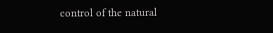control of the natural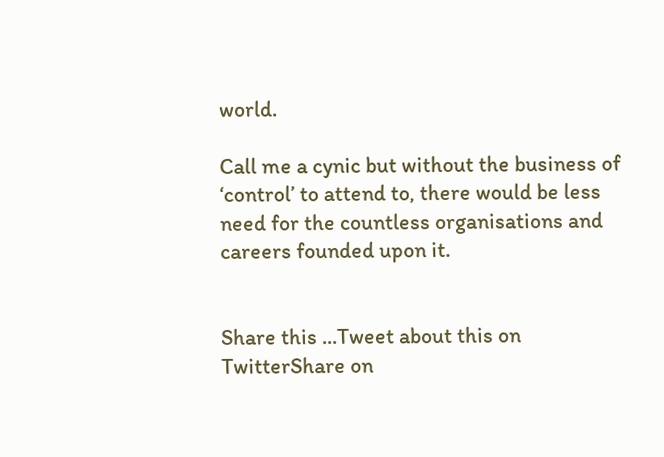world.

Call me a cynic but without the business of ‘control’ to attend to, there would be less need for the countless organisations and careers founded upon it.


Share this ...Tweet about this on TwitterShare on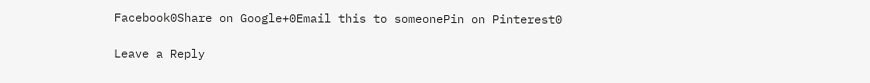Facebook0Share on Google+0Email this to someonePin on Pinterest0

Leave a Reply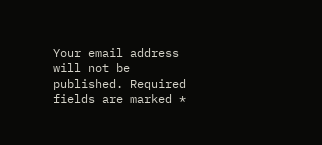Your email address will not be published. Required fields are marked *